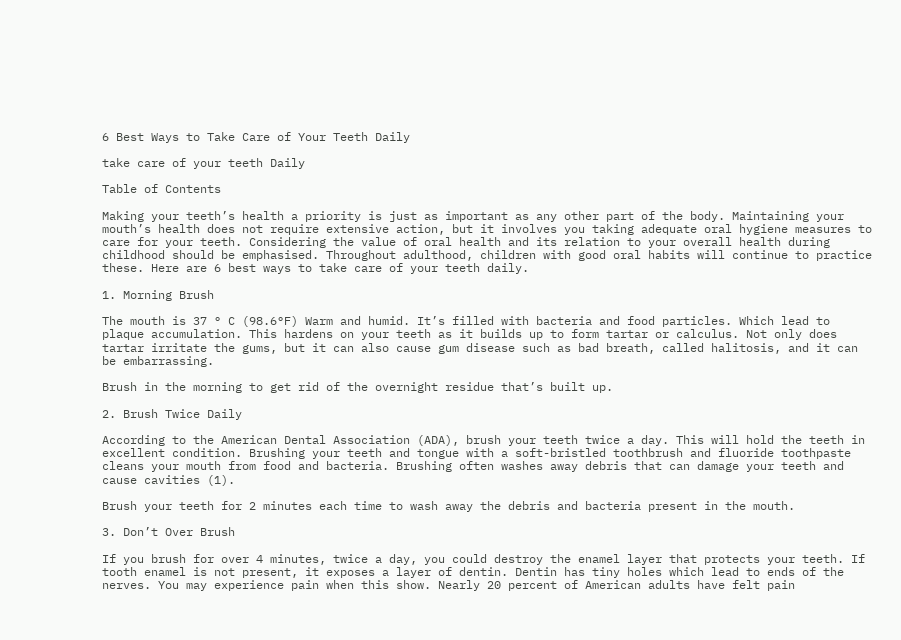6 Best Ways to Take Care of Your Teeth Daily

take care of your teeth Daily

Table of Contents

Making your teeth’s health a priority is just as important as any other part of the body. Maintaining your mouth’s health does not require extensive action, but it involves you taking adequate oral hygiene measures to care for your teeth. Considering the value of oral health and its relation to your overall health during childhood should be emphasised. Throughout adulthood, children with good oral habits will continue to practice these. Here are 6 best ways to take care of your teeth daily.

1. Morning Brush

The mouth is 37 ° C (98.6°F) Warm and humid. It’s filled with bacteria and food particles. Which lead to plaque accumulation. This hardens on your teeth as it builds up to form tartar or calculus. Not only does tartar irritate the gums, but it can also cause gum disease such as bad breath, called halitosis, and it can be embarrassing.

Brush in the morning to get rid of the overnight residue that’s built up.

2. Brush Twice Daily

According to the American Dental Association (ADA), brush your teeth twice a day. This will hold the teeth in excellent condition. Brushing your teeth and tongue with a soft-bristled toothbrush and fluoride toothpaste cleans your mouth from food and bacteria. Brushing often washes away debris that can damage your teeth and cause cavities (1).

Brush your teeth for 2 minutes each time to wash away the debris and bacteria present in the mouth.

3. Don’t Over Brush

If you brush for over 4 minutes, twice a day, you could destroy the enamel layer that protects your teeth. If tooth enamel is not present, it exposes a layer of dentin. Dentin has tiny holes which lead to ends of the nerves. You may experience pain when this show. Nearly 20 percent of American adults have felt pain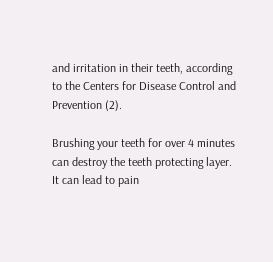and irritation in their teeth, according to the Centers for Disease Control and Prevention (2).

Brushing your teeth for over 4 minutes can destroy the teeth protecting layer. It can lead to pain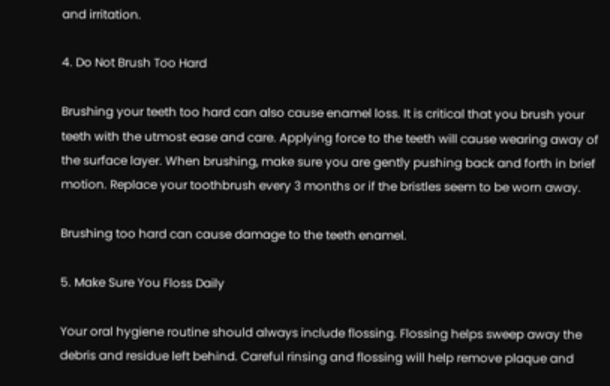and irritation.

4. Do Not Brush Too Hard

Brushing your teeth too hard can also cause enamel loss. It is critical that you brush your teeth with the utmost ease and care. Applying force to the teeth will cause wearing away of the surface layer. When brushing, make sure you are gently pushing back and forth in brief motion. Replace your toothbrush every 3 months or if the bristles seem to be worn away.

Brushing too hard can cause damage to the teeth enamel.

5. Make Sure You Floss Daily

Your oral hygiene routine should always include flossing. Flossing helps sweep away the debris and residue left behind. Careful rinsing and flossing will help remove plaque and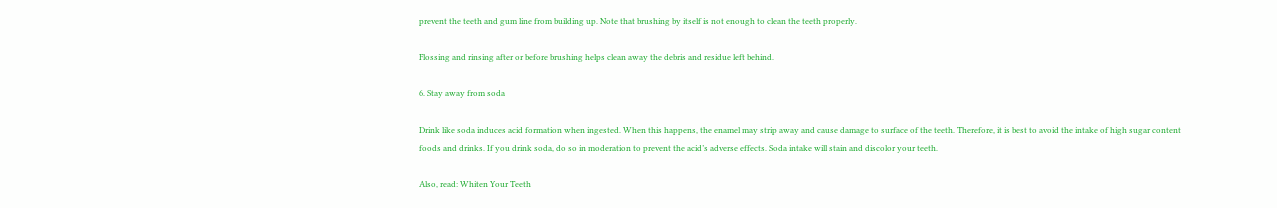prevent the teeth and gum line from building up. Note that brushing by itself is not enough to clean the teeth properly.

Flossing and rinsing after or before brushing helps clean away the debris and residue left behind.

6. Stay away from soda

Drink like soda induces acid formation when ingested. When this happens, the enamel may strip away and cause damage to surface of the teeth. Therefore, it is best to avoid the intake of high sugar content foods and drinks. If you drink soda, do so in moderation to prevent the acid’s adverse effects. Soda intake will stain and discolor your teeth.

Also, read: Whiten Your Teeth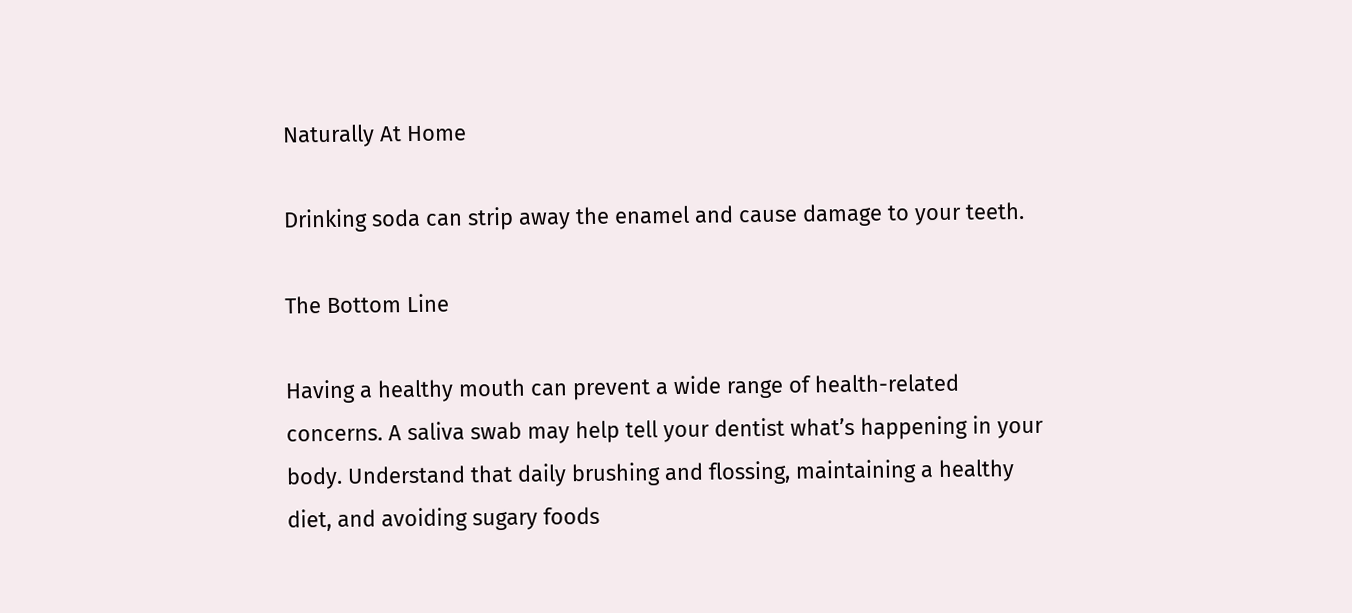Naturally At Home

Drinking soda can strip away the enamel and cause damage to your teeth.

The Bottom Line

Having a healthy mouth can prevent a wide range of health-related concerns. A saliva swab may help tell your dentist what’s happening in your body. Understand that daily brushing and flossing, maintaining a healthy diet, and avoiding sugary foods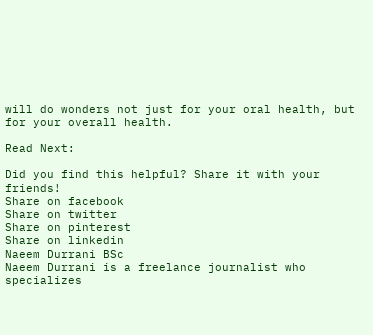will do wonders not just for your oral health, but for your overall health.

Read Next:

Did you find this helpful? Share it with your friends!
Share on facebook
Share on twitter
Share on pinterest
Share on linkedin
Naeem Durrani BSc
Naeem Durrani is a freelance journalist who specializes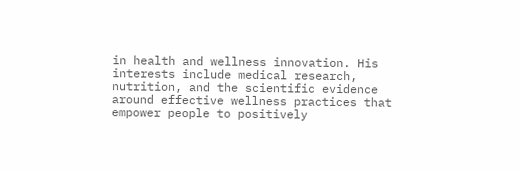in health and wellness innovation. His interests include medical research, nutrition, and the scientific evidence around effective wellness practices that empower people to positively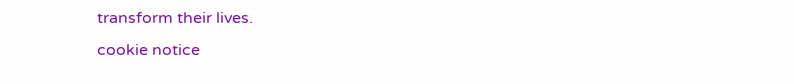transform their lives.
cookie notice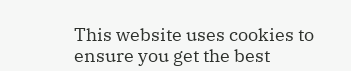This website uses cookies to ensure you get the best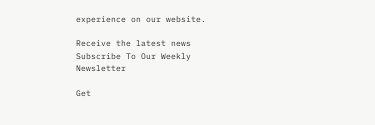experience on our website.

Receive the latest news
Subscribe To Our Weekly Newsletter

Get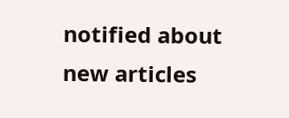notified about new articles